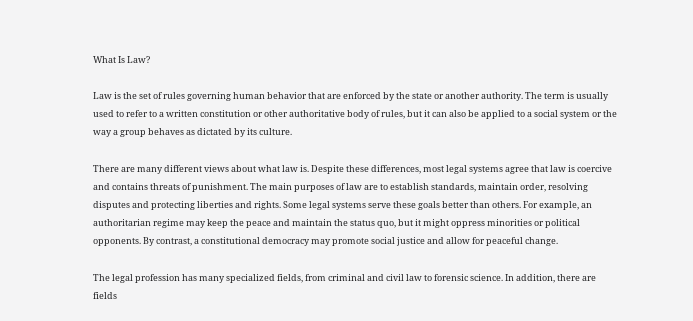What Is Law?

Law is the set of rules governing human behavior that are enforced by the state or another authority. The term is usually used to refer to a written constitution or other authoritative body of rules, but it can also be applied to a social system or the way a group behaves as dictated by its culture.

There are many different views about what law is. Despite these differences, most legal systems agree that law is coercive and contains threats of punishment. The main purposes of law are to establish standards, maintain order, resolving disputes and protecting liberties and rights. Some legal systems serve these goals better than others. For example, an authoritarian regime may keep the peace and maintain the status quo, but it might oppress minorities or political opponents. By contrast, a constitutional democracy may promote social justice and allow for peaceful change.

The legal profession has many specialized fields, from criminal and civil law to forensic science. In addition, there are fields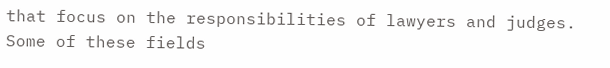that focus on the responsibilities of lawyers and judges. Some of these fields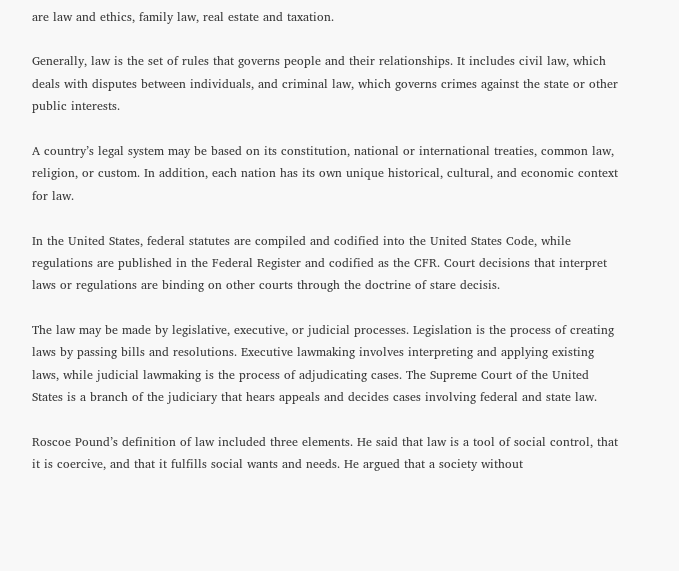are law and ethics, family law, real estate and taxation.

Generally, law is the set of rules that governs people and their relationships. It includes civil law, which deals with disputes between individuals, and criminal law, which governs crimes against the state or other public interests.

A country’s legal system may be based on its constitution, national or international treaties, common law, religion, or custom. In addition, each nation has its own unique historical, cultural, and economic context for law.

In the United States, federal statutes are compiled and codified into the United States Code, while regulations are published in the Federal Register and codified as the CFR. Court decisions that interpret laws or regulations are binding on other courts through the doctrine of stare decisis.

The law may be made by legislative, executive, or judicial processes. Legislation is the process of creating laws by passing bills and resolutions. Executive lawmaking involves interpreting and applying existing laws, while judicial lawmaking is the process of adjudicating cases. The Supreme Court of the United States is a branch of the judiciary that hears appeals and decides cases involving federal and state law.

Roscoe Pound’s definition of law included three elements. He said that law is a tool of social control, that it is coercive, and that it fulfills social wants and needs. He argued that a society without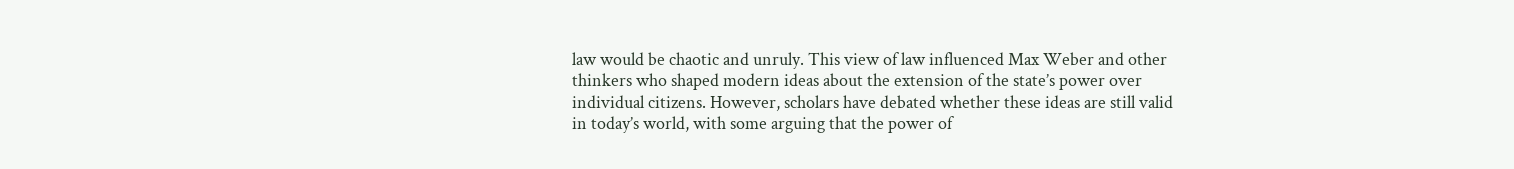law would be chaotic and unruly. This view of law influenced Max Weber and other thinkers who shaped modern ideas about the extension of the state’s power over individual citizens. However, scholars have debated whether these ideas are still valid in today’s world, with some arguing that the power of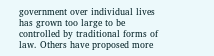government over individual lives has grown too large to be controlled by traditional forms of law. Others have proposed more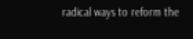radical ways to reform the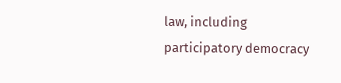law, including participatory democracy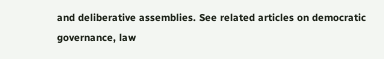and deliberative assemblies. See related articles on democratic governance, law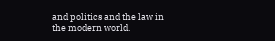and politics and the law in the modern world.